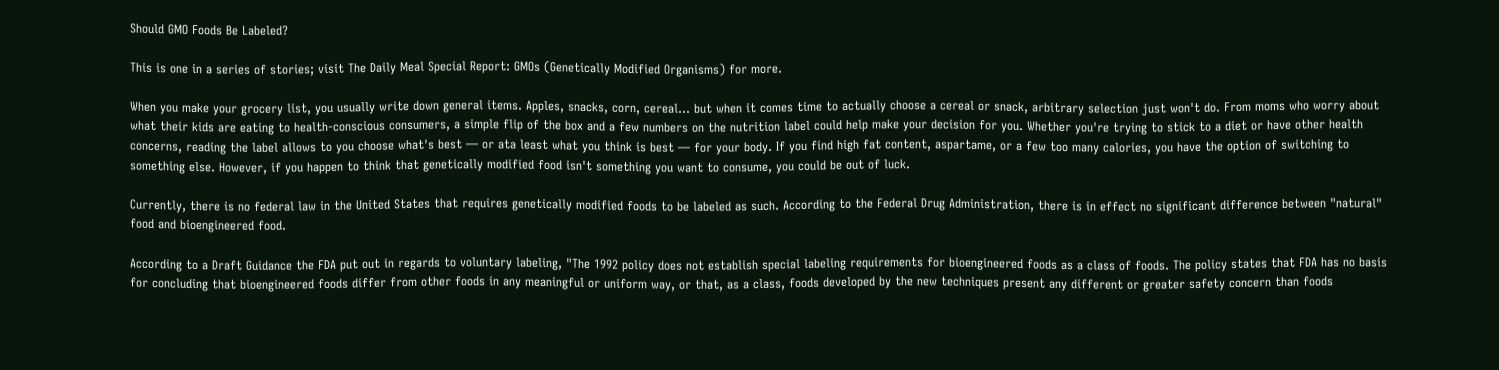Should GMO Foods Be Labeled?

This is one in a series of stories; visit The Daily Meal Special Report: GMOs (Genetically Modified Organisms) for more.

When you make your grocery list, you usually write down general items. Apples, snacks, corn, cereal... but when it comes time to actually choose a cereal or snack, arbitrary selection just won't do. From moms who worry about what their kids are eating to health-conscious consumers, a simple flip of the box and a few numbers on the nutrition label could help make your decision for you. Whether you're trying to stick to a diet or have other health concerns, reading the label allows to you choose what's best — or ata least what you think is best — for your body. If you find high fat content, aspartame, or a few too many calories, you have the option of switching to something else. However, if you happen to think that genetically modified food isn't something you want to consume, you could be out of luck.

Currently, there is no federal law in the United States that requires genetically modified foods to be labeled as such. According to the Federal Drug Administration, there is in effect no significant difference between "natural" food and bioengineered food.

According to a Draft Guidance the FDA put out in regards to voluntary labeling, "The 1992 policy does not establish special labeling requirements for bioengineered foods as a class of foods. The policy states that FDA has no basis for concluding that bioengineered foods differ from other foods in any meaningful or uniform way, or that, as a class, foods developed by the new techniques present any different or greater safety concern than foods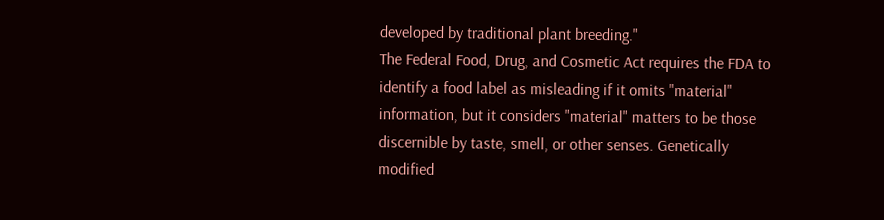developed by traditional plant breeding."
The Federal Food, Drug, and Cosmetic Act requires the FDA to identify a food label as misleading if it omits "material" information, but it considers "material" matters to be those discernible by taste, smell, or other senses. Genetically modified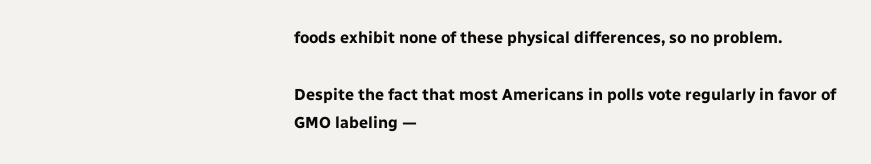foods exhibit none of these physical differences, so no problem.

Despite the fact that most Americans in polls vote regularly in favor of GMO labeling —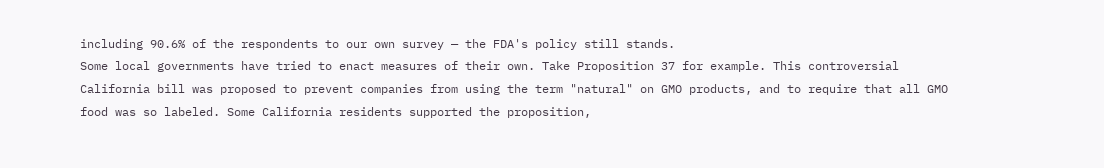including 90.6% of the respondents to our own survey — the FDA's policy still stands.
Some local governments have tried to enact measures of their own. Take Proposition 37 for example. This controversial California bill was proposed to prevent companies from using the term "natural" on GMO products, and to require that all GMO food was so labeled. Some California residents supported the proposition,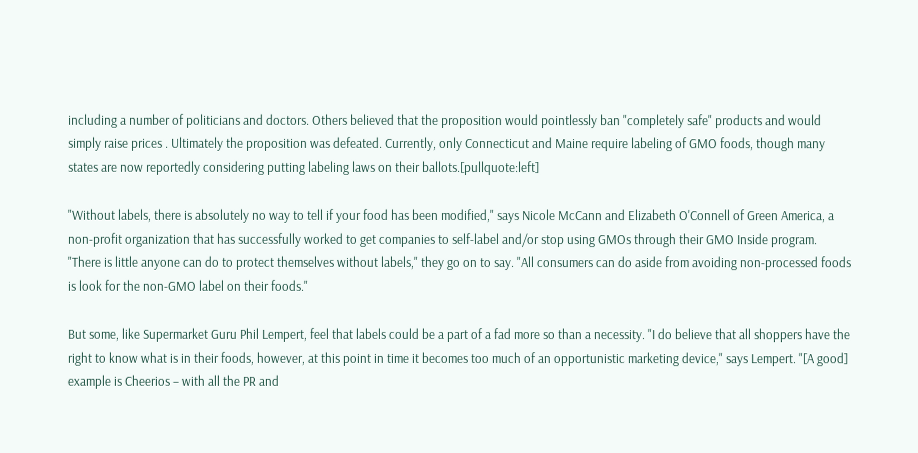including a number of politicians and doctors. Others believed that the proposition would pointlessly ban "completely safe" products and would simply raise prices . Ultimately the proposition was defeated. Currently, only Connecticut and Maine require labeling of GMO foods, though many states are now reportedly considering putting labeling laws on their ballots.[pullquote:left]

"Without labels, there is absolutely no way to tell if your food has been modified," says Nicole McCann and Elizabeth O'Connell of Green America, a non-profit organization that has successfully worked to get companies to self-label and/or stop using GMOs through their GMO Inside program.  "There is little anyone can do to protect themselves without labels," they go on to say. "All consumers can do aside from avoiding non-processed foods is look for the non-GMO label on their foods."

But some, like Supermarket Guru Phil Lempert, feel that labels could be a part of a fad more so than a necessity. "I do believe that all shoppers have the right to know what is in their foods, however, at this point in time it becomes too much of an opportunistic marketing device," says Lempert. "[A good] example is Cheerios – with all the PR and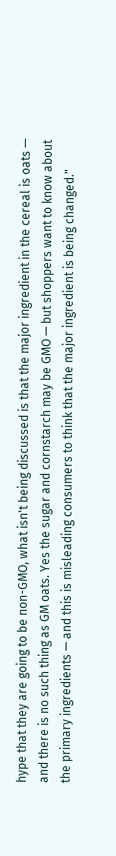hype that they are going to be non-GMO, what isn't being discussed is that the major ingredient in the cereal is oats — and there is no such thing as GM oats. Yes the sugar and cornstarch may be GMO — but shoppers want to know about the primary ingredients — and this is misleading consumers to think that the major ingredient is being changed."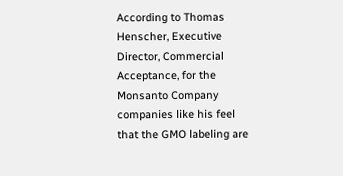According to Thomas Henscher, Executive Director, Commercial Acceptance, for the Monsanto Company companies like his feel that the GMO labeling are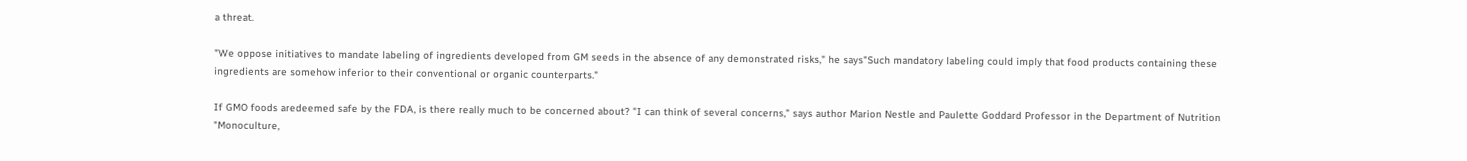a threat.

"We oppose initiatives to mandate labeling of ingredients developed from GM seeds in the absence of any demonstrated risks," he says"Such mandatory labeling could imply that food products containing these ingredients are somehow inferior to their conventional or organic counterparts."

If GMO foods aredeemed safe by the FDA, is there really much to be concerned about? "I can think of several concerns," says author Marion Nestle and Paulette Goddard Professor in the Department of Nutrition "Monoculture,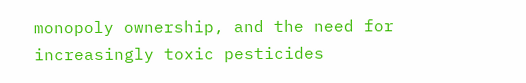monopoly ownership, and the need for increasingly toxic pesticides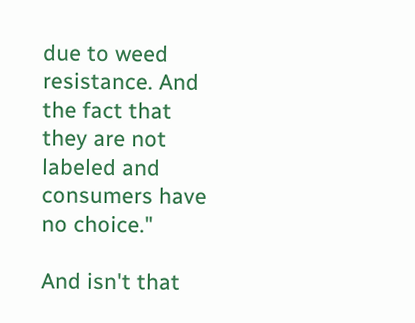due to weed resistance. And the fact that they are not labeled and consumers have no choice."

And isn't that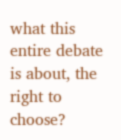what this entire debate is about, the right to choose?